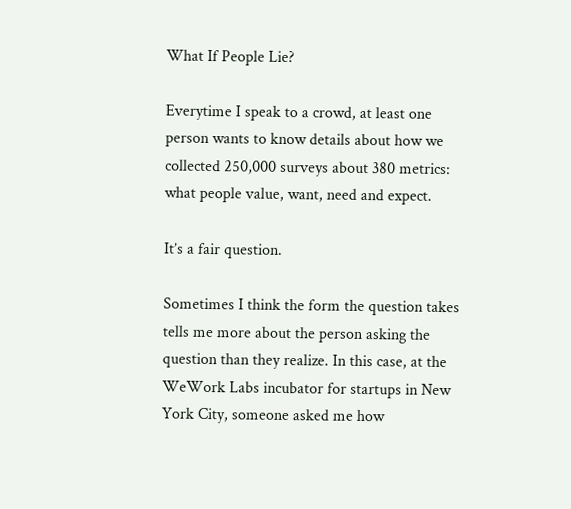What If People Lie?

Everytime I speak to a crowd, at least one person wants to know details about how we collected 250,000 surveys about 380 metrics: what people value, want, need and expect.

It’s a fair question.

Sometimes I think the form the question takes tells me more about the person asking the question than they realize. In this case, at the WeWork Labs incubator for startups in New York City, someone asked me how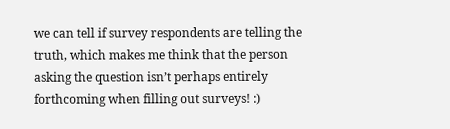we can tell if survey respondents are telling the truth, which makes me think that the person asking the question isn’t perhaps entirely forthcoming when filling out surveys! :)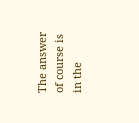The answer of course is in the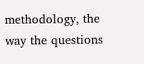methodology, the way the questions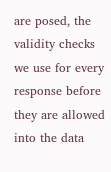are posed, the validity checks we use for every response before they are allowed into the data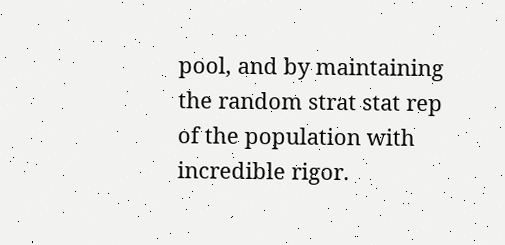pool, and by maintaining the random strat stat rep of the population with incredible rigor.